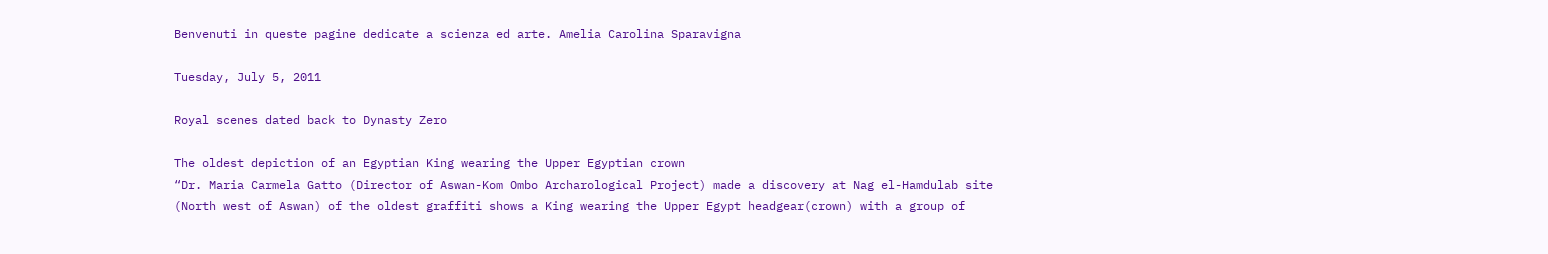Benvenuti in queste pagine dedicate a scienza ed arte. Amelia Carolina Sparavigna

Tuesday, July 5, 2011

Royal scenes dated back to Dynasty Zero

The oldest depiction of an Egyptian King wearing the Upper Egyptian crown
“Dr. Maria Carmela Gatto (Director of Aswan-Kom Ombo Archarological Project) made a discovery at Nag el-Hamdulab site (North west of Aswan) of the oldest graffiti shows a King wearing the Upper Egypt headgear(crown) with a group of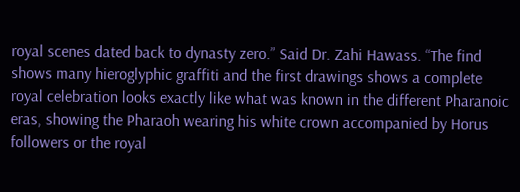royal scenes dated back to dynasty zero.” Said Dr. Zahi Hawass. “The find shows many hieroglyphic graffiti and the first drawings shows a complete royal celebration looks exactly like what was known in the different Pharanoic eras, showing the Pharaoh wearing his white crown accompanied by Horus followers or the royal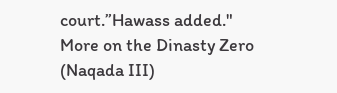court.”Hawass added."
More on the Dinasty Zero (Naqada III)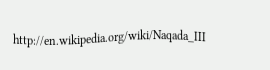http://en.wikipedia.org/wiki/Naqada_III